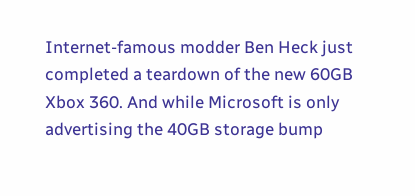Internet-famous modder Ben Heck just completed a teardown of the new 60GB Xbox 360. And while Microsoft is only advertising the 40GB storage bump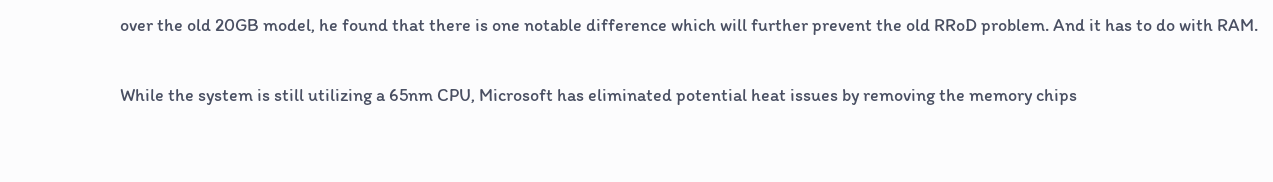over the old 20GB model, he found that there is one notable difference which will further prevent the old RRoD problem. And it has to do with RAM.


While the system is still utilizing a 65nm CPU, Microsoft has eliminated potential heat issues by removing the memory chips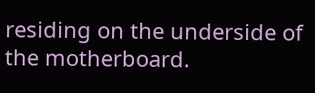residing on the underside of the motherboard.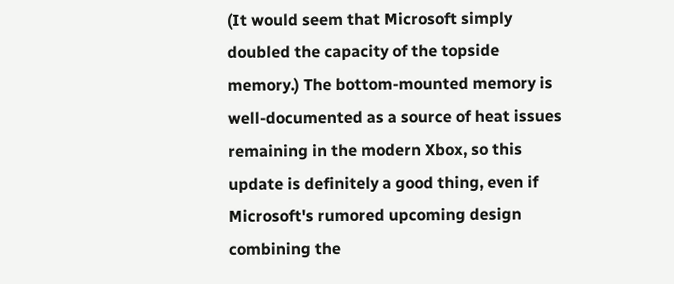(It would seem that Microsoft simply doubled the capacity of the topside memory.) The bottom-mounted memory is well-documented as a source of heat issues remaining in the modern Xbox, so this update is definitely a good thing, even if Microsoft's rumored upcoming design combining the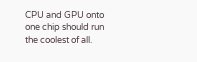CPU and GPU onto one chip should run the coolest of all.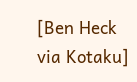[Ben Heck via Kotaku]